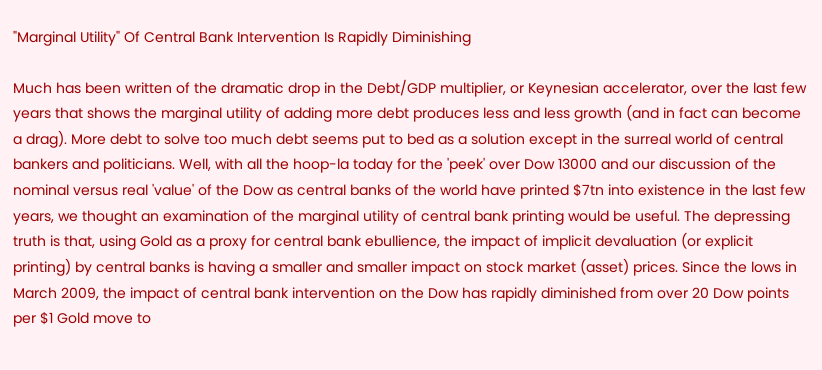"Marginal Utility" Of Central Bank Intervention Is Rapidly Diminishing

Much has been written of the dramatic drop in the Debt/GDP multiplier, or Keynesian accelerator, over the last few years that shows the marginal utility of adding more debt produces less and less growth (and in fact can become a drag). More debt to solve too much debt seems put to bed as a solution except in the surreal world of central bankers and politicians. Well, with all the hoop-la today for the 'peek' over Dow 13000 and our discussion of the nominal versus real 'value' of the Dow as central banks of the world have printed $7tn into existence in the last few years, we thought an examination of the marginal utility of central bank printing would be useful. The depressing truth is that, using Gold as a proxy for central bank ebullience, the impact of implicit devaluation (or explicit printing) by central banks is having a smaller and smaller impact on stock market (asset) prices. Since the lows in March 2009, the impact of central bank intervention on the Dow has rapidly diminished from over 20 Dow points per $1 Gold move to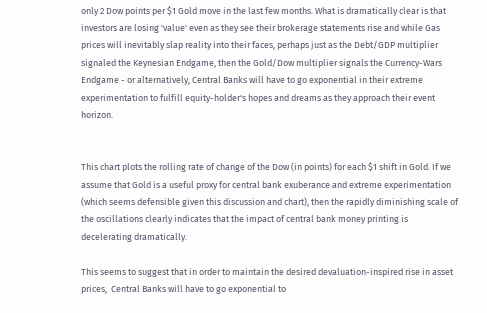only 2 Dow points per $1 Gold move in the last few months. What is dramatically clear is that investors are losing 'value' even as they see their brokerage statements rise and while Gas prices will inevitably slap reality into their faces, perhaps just as the Debt/GDP multiplier signaled the Keynesian Endgame, then the Gold/Dow multiplier signals the Currency-Wars Endgame - or alternatively, Central Banks will have to go exponential in their extreme experimentation to fulfill equity-holder's hopes and dreams as they approach their event horizon.


This chart plots the rolling rate of change of the Dow (in points) for each $1 shift in Gold. If we assume that Gold is a useful proxy for central bank exuberance and extreme experimentation (which seems defensible given this discussion and chart), then the rapidly diminishing scale of the oscillations clearly indicates that the impact of central bank money printing is decelerating dramatically.

This seems to suggest that in order to maintain the desired devaluation-inspired rise in asset prices,  Central Banks will have to go exponential to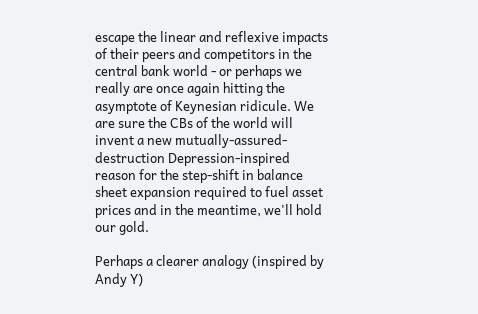escape the linear and reflexive impacts of their peers and competitors in the central bank world - or perhaps we really are once again hitting the asymptote of Keynesian ridicule. We are sure the CBs of the world will invent a new mutually-assured-destruction Depression-inspired reason for the step-shift in balance sheet expansion required to fuel asset prices and in the meantime, we'll hold our gold.

Perhaps a clearer analogy (inspired by Andy Y)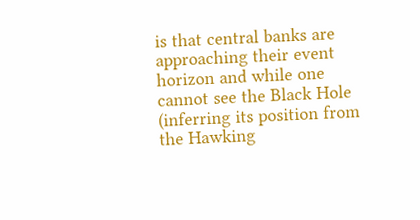is that central banks are approaching their event horizon and while one cannot see the Black Hole (inferring its position from the Hawking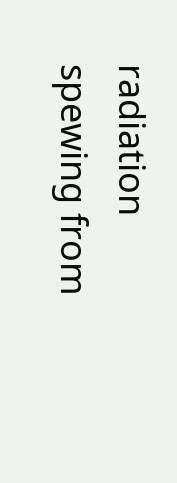radiation spewing from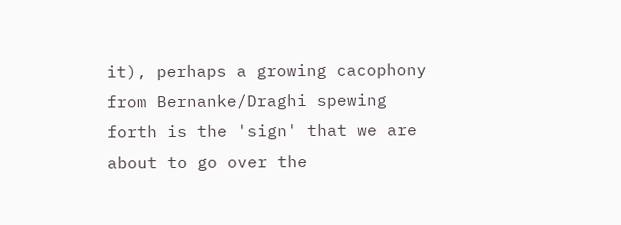it), perhaps a growing cacophony from Bernanke/Draghi spewing forth is the 'sign' that we are about to go over the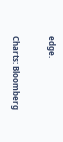edge.

Charts: Bloomberg